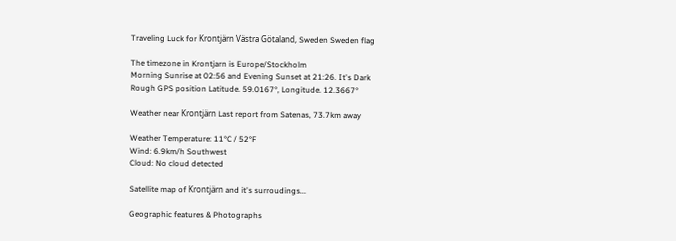Traveling Luck for Krontjärn Västra Götaland, Sweden Sweden flag

The timezone in Krontjarn is Europe/Stockholm
Morning Sunrise at 02:56 and Evening Sunset at 21:26. It's Dark
Rough GPS position Latitude. 59.0167°, Longitude. 12.3667°

Weather near Krontjärn Last report from Satenas, 73.7km away

Weather Temperature: 11°C / 52°F
Wind: 6.9km/h Southwest
Cloud: No cloud detected

Satellite map of Krontjärn and it's surroudings...

Geographic features & Photographs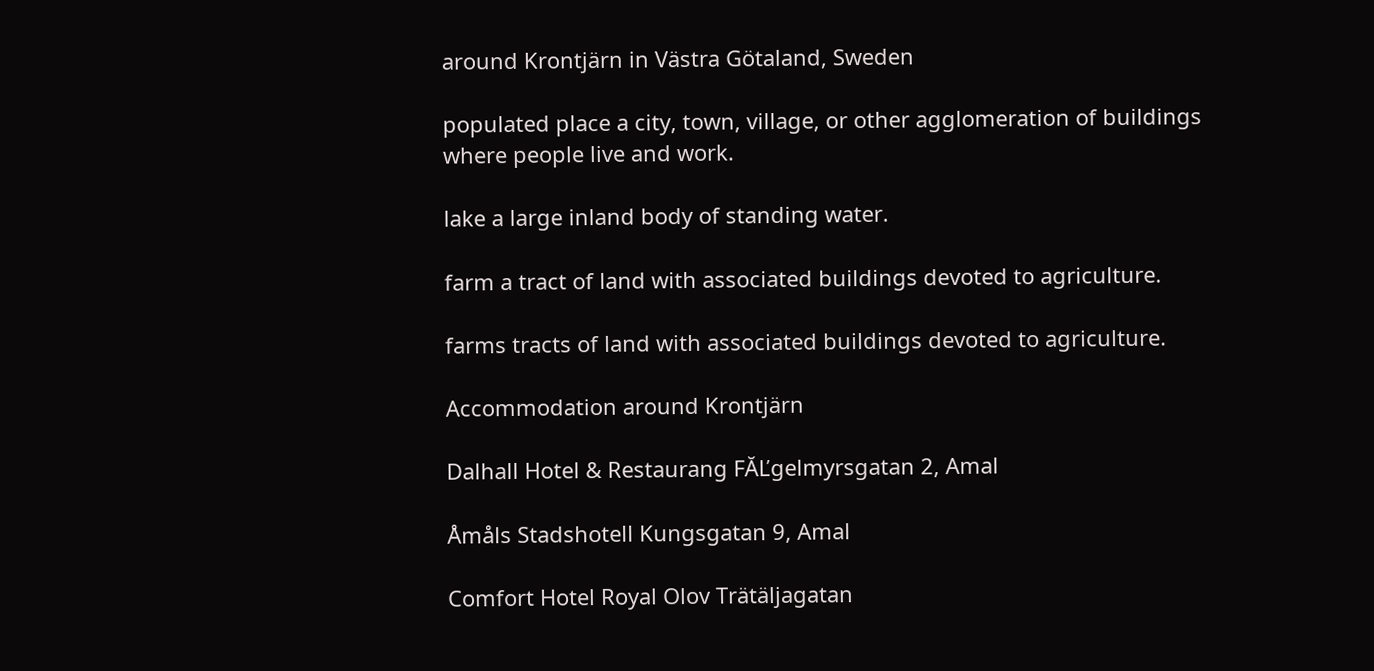around Krontjärn in Västra Götaland, Sweden

populated place a city, town, village, or other agglomeration of buildings where people live and work.

lake a large inland body of standing water.

farm a tract of land with associated buildings devoted to agriculture.

farms tracts of land with associated buildings devoted to agriculture.

Accommodation around Krontjärn

Dalhall Hotel & Restaurang FĂĽgelmyrsgatan 2, Amal

Åmåls Stadshotell Kungsgatan 9, Amal

Comfort Hotel Royal Olov Trätäljagatan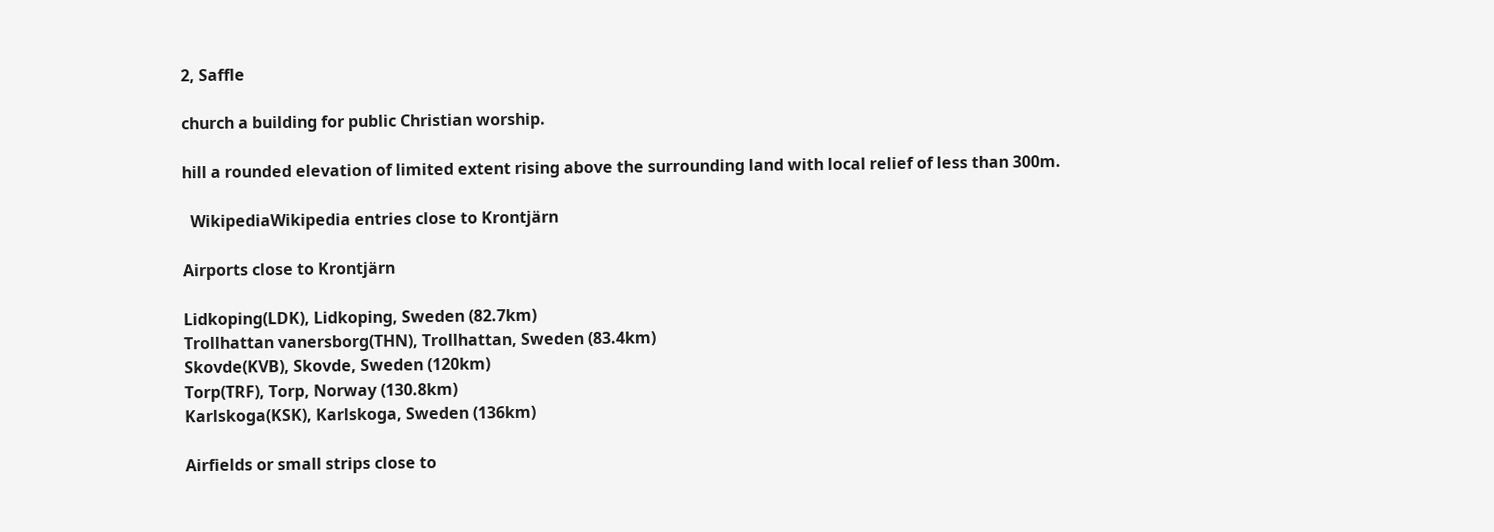2, Saffle

church a building for public Christian worship.

hill a rounded elevation of limited extent rising above the surrounding land with local relief of less than 300m.

  WikipediaWikipedia entries close to Krontjärn

Airports close to Krontjärn

Lidkoping(LDK), Lidkoping, Sweden (82.7km)
Trollhattan vanersborg(THN), Trollhattan, Sweden (83.4km)
Skovde(KVB), Skovde, Sweden (120km)
Torp(TRF), Torp, Norway (130.8km)
Karlskoga(KSK), Karlskoga, Sweden (136km)

Airfields or small strips close to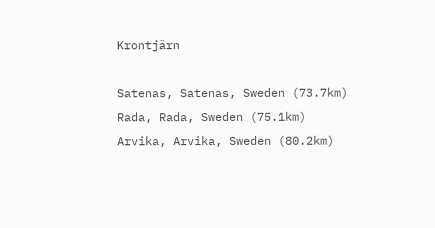Krontjärn

Satenas, Satenas, Sweden (73.7km)
Rada, Rada, Sweden (75.1km)
Arvika, Arvika, Sweden (80.2km)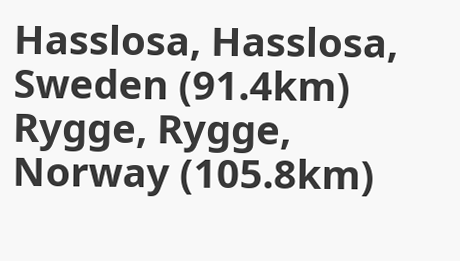Hasslosa, Hasslosa, Sweden (91.4km)
Rygge, Rygge, Norway (105.8km)